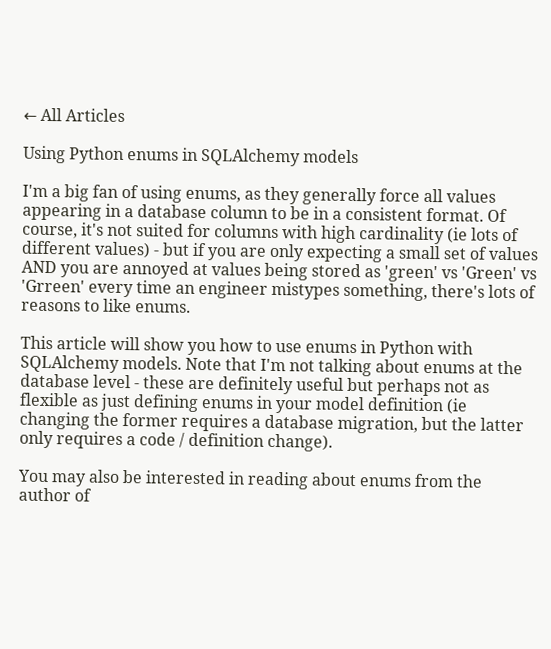← All Articles

Using Python enums in SQLAlchemy models

I'm a big fan of using enums, as they generally force all values appearing in a database column to be in a consistent format. Of course, it's not suited for columns with high cardinality (ie lots of different values) - but if you are only expecting a small set of values AND you are annoyed at values being stored as 'green' vs 'Green' vs 'Grreen' every time an engineer mistypes something, there's lots of reasons to like enums.

This article will show you how to use enums in Python with SQLAlchemy models. Note that I'm not talking about enums at the database level - these are definitely useful but perhaps not as flexible as just defining enums in your model definition (ie changing the former requires a database migration, but the latter only requires a code / definition change).

You may also be interested in reading about enums from the author of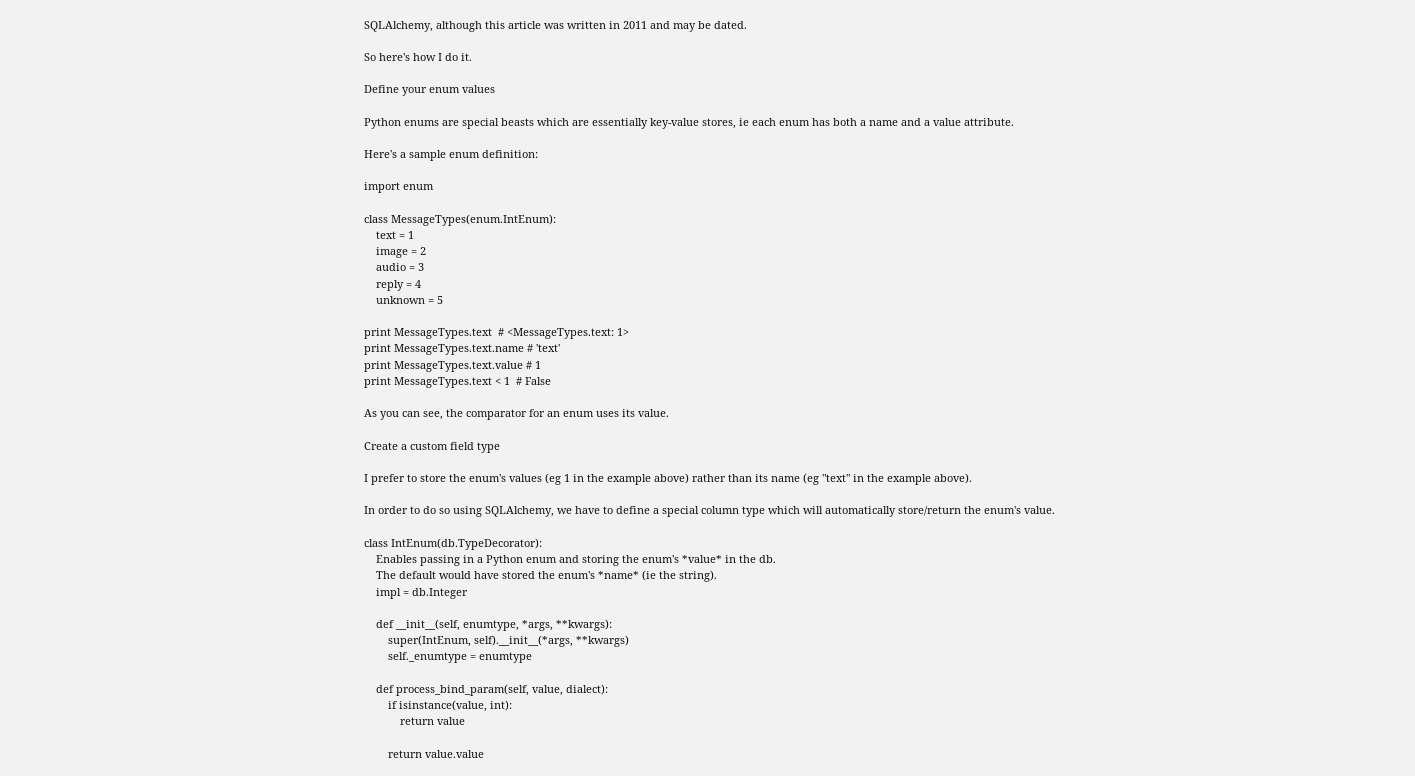SQLAlchemy, although this article was written in 2011 and may be dated.

So here's how I do it.

Define your enum values

Python enums are special beasts which are essentially key-value stores, ie each enum has both a name and a value attribute.

Here's a sample enum definition:

import enum

class MessageTypes(enum.IntEnum):
    text = 1
    image = 2
    audio = 3
    reply = 4
    unknown = 5

print MessageTypes.text  # <MessageTypes.text: 1>
print MessageTypes.text.name # 'text'
print MessageTypes.text.value # 1
print MessageTypes.text < 1  # False

As you can see, the comparator for an enum uses its value.

Create a custom field type

I prefer to store the enum's values (eg 1 in the example above) rather than its name (eg "text" in the example above).

In order to do so using SQLAlchemy, we have to define a special column type which will automatically store/return the enum's value.

class IntEnum(db.TypeDecorator):
    Enables passing in a Python enum and storing the enum's *value* in the db.
    The default would have stored the enum's *name* (ie the string).
    impl = db.Integer

    def __init__(self, enumtype, *args, **kwargs):
        super(IntEnum, self).__init__(*args, **kwargs)
        self._enumtype = enumtype

    def process_bind_param(self, value, dialect):
        if isinstance(value, int):
            return value

        return value.value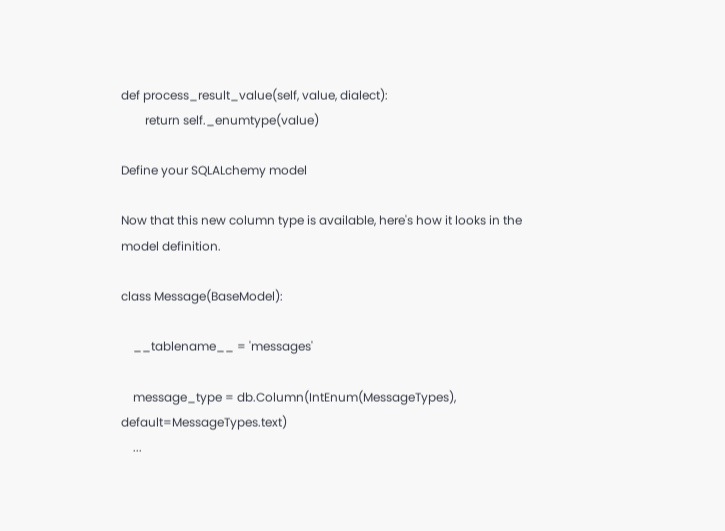def process_result_value(self, value, dialect):
        return self._enumtype(value)

Define your SQLALchemy model

Now that this new column type is available, here's how it looks in the model definition.

class Message(BaseModel):

    __tablename__ = 'messages'

    message_type = db.Column(IntEnum(MessageTypes), default=MessageTypes.text)
    ...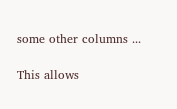some other columns ...

This allows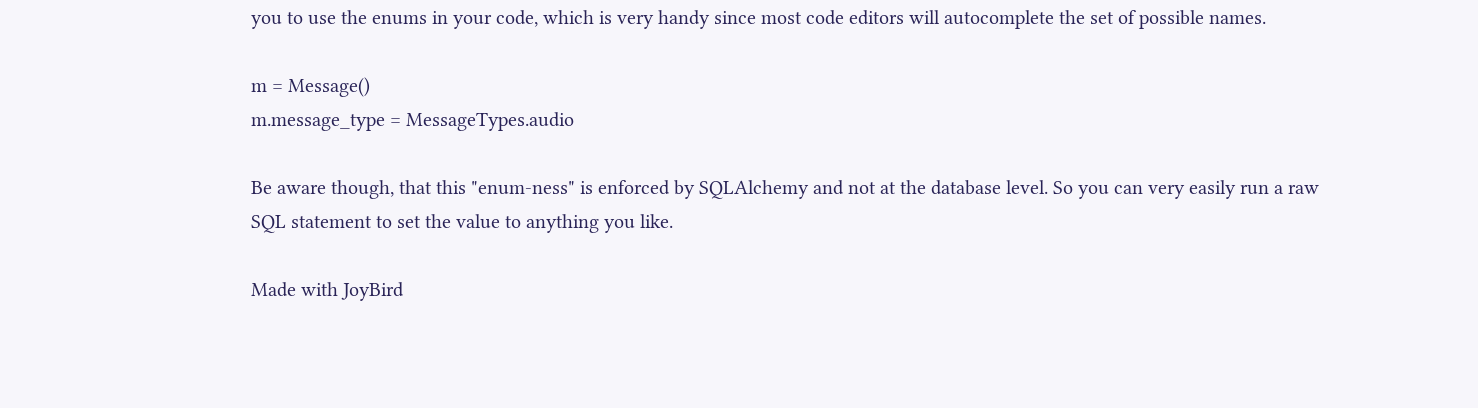you to use the enums in your code, which is very handy since most code editors will autocomplete the set of possible names.

m = Message()
m.message_type = MessageTypes.audio

Be aware though, that this "enum-ness" is enforced by SQLAlchemy and not at the database level. So you can very easily run a raw SQL statement to set the value to anything you like.

Made with JoyBird